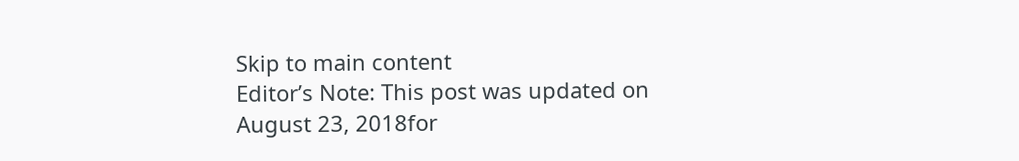Skip to main content
Editor’s Note: This post was updated on August 23, 2018for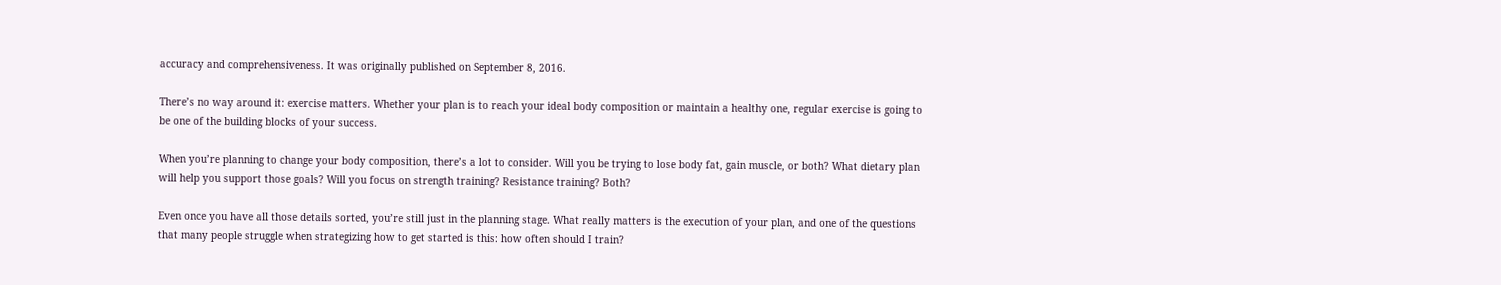accuracy and comprehensiveness. It was originally published on September 8, 2016.

There’s no way around it: exercise matters. Whether your plan is to reach your ideal body composition or maintain a healthy one, regular exercise is going to be one of the building blocks of your success.

When you’re planning to change your body composition, there’s a lot to consider. Will you be trying to lose body fat, gain muscle, or both? What dietary plan will help you support those goals? Will you focus on strength training? Resistance training? Both?

Even once you have all those details sorted, you’re still just in the planning stage. What really matters is the execution of your plan, and one of the questions that many people struggle when strategizing how to get started is this: how often should I train?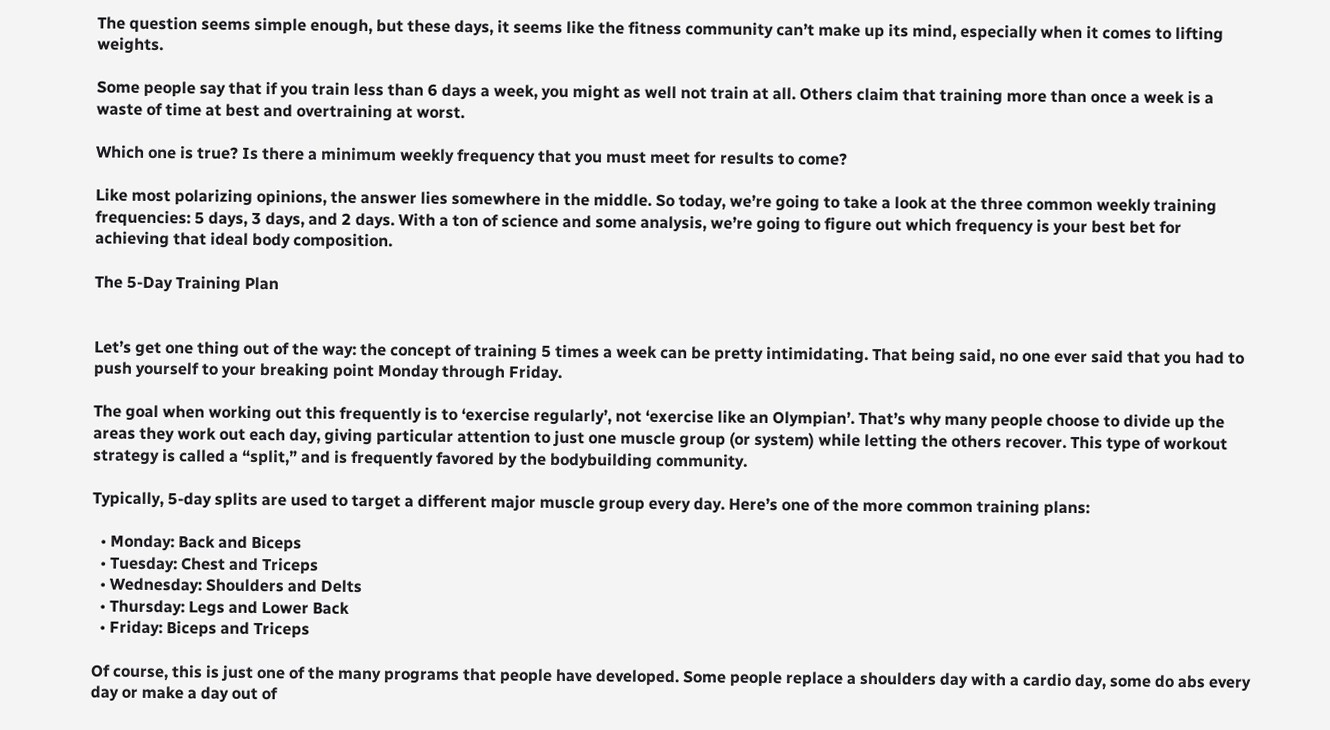The question seems simple enough, but these days, it seems like the fitness community can’t make up its mind, especially when it comes to lifting weights.

Some people say that if you train less than 6 days a week, you might as well not train at all. Others claim that training more than once a week is a waste of time at best and overtraining at worst.

Which one is true? Is there a minimum weekly frequency that you must meet for results to come?

Like most polarizing opinions, the answer lies somewhere in the middle. So today, we’re going to take a look at the three common weekly training frequencies: 5 days, 3 days, and 2 days. With a ton of science and some analysis, we’re going to figure out which frequency is your best bet for achieving that ideal body composition.

The 5-Day Training Plan


Let’s get one thing out of the way: the concept of training 5 times a week can be pretty intimidating. That being said, no one ever said that you had to push yourself to your breaking point Monday through Friday.

The goal when working out this frequently is to ‘exercise regularly’, not ‘exercise like an Olympian’. That’s why many people choose to divide up the areas they work out each day, giving particular attention to just one muscle group (or system) while letting the others recover. This type of workout strategy is called a “split,” and is frequently favored by the bodybuilding community.

Typically, 5-day splits are used to target a different major muscle group every day. Here’s one of the more common training plans:

  • Monday: Back and Biceps
  • Tuesday: Chest and Triceps
  • Wednesday: Shoulders and Delts
  • Thursday: Legs and Lower Back
  • Friday: Biceps and Triceps

Of course, this is just one of the many programs that people have developed. Some people replace a shoulders day with a cardio day, some do abs every day or make a day out of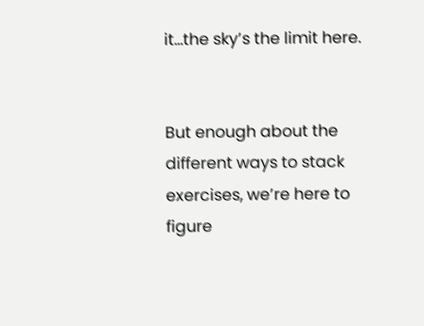it…the sky’s the limit here.


But enough about the different ways to stack exercises, we’re here to figure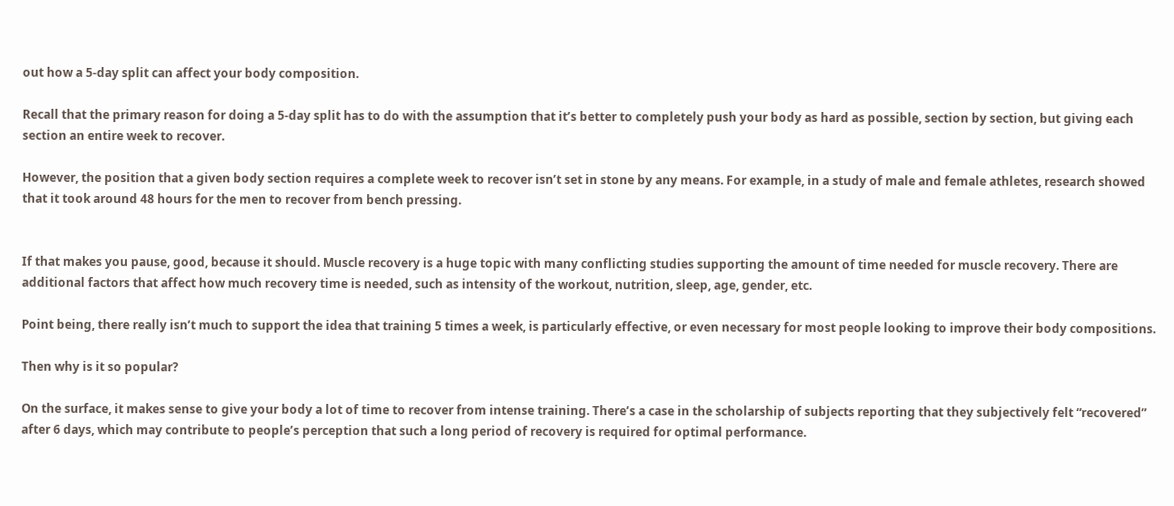out how a 5-day split can affect your body composition.

Recall that the primary reason for doing a 5-day split has to do with the assumption that it’s better to completely push your body as hard as possible, section by section, but giving each section an entire week to recover.

However, the position that a given body section requires a complete week to recover isn’t set in stone by any means. For example, in a study of male and female athletes, research showed that it took around 48 hours for the men to recover from bench pressing.


If that makes you pause, good, because it should. Muscle recovery is a huge topic with many conflicting studies supporting the amount of time needed for muscle recovery. There are additional factors that affect how much recovery time is needed, such as intensity of the workout, nutrition, sleep, age, gender, etc.

Point being, there really isn’t much to support the idea that training 5 times a week, is particularly effective, or even necessary for most people looking to improve their body compositions.

Then why is it so popular?

On the surface, it makes sense to give your body a lot of time to recover from intense training. There’s a case in the scholarship of subjects reporting that they subjectively felt “recovered” after 6 days, which may contribute to people’s perception that such a long period of recovery is required for optimal performance.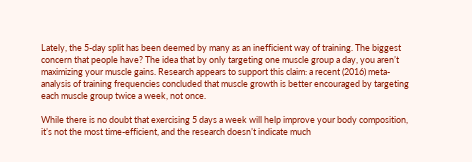Lately, the 5-day split has been deemed by many as an inefficient way of training. The biggest concern that people have? The idea that by only targeting one muscle group a day, you aren’t maximizing your muscle gains. Research appears to support this claim: a recent (2016) meta-analysis of training frequencies concluded that muscle growth is better encouraged by targeting each muscle group twice a week, not once.

While there is no doubt that exercising 5 days a week will help improve your body composition, it’s not the most time-efficient, and the research doesn’t indicate much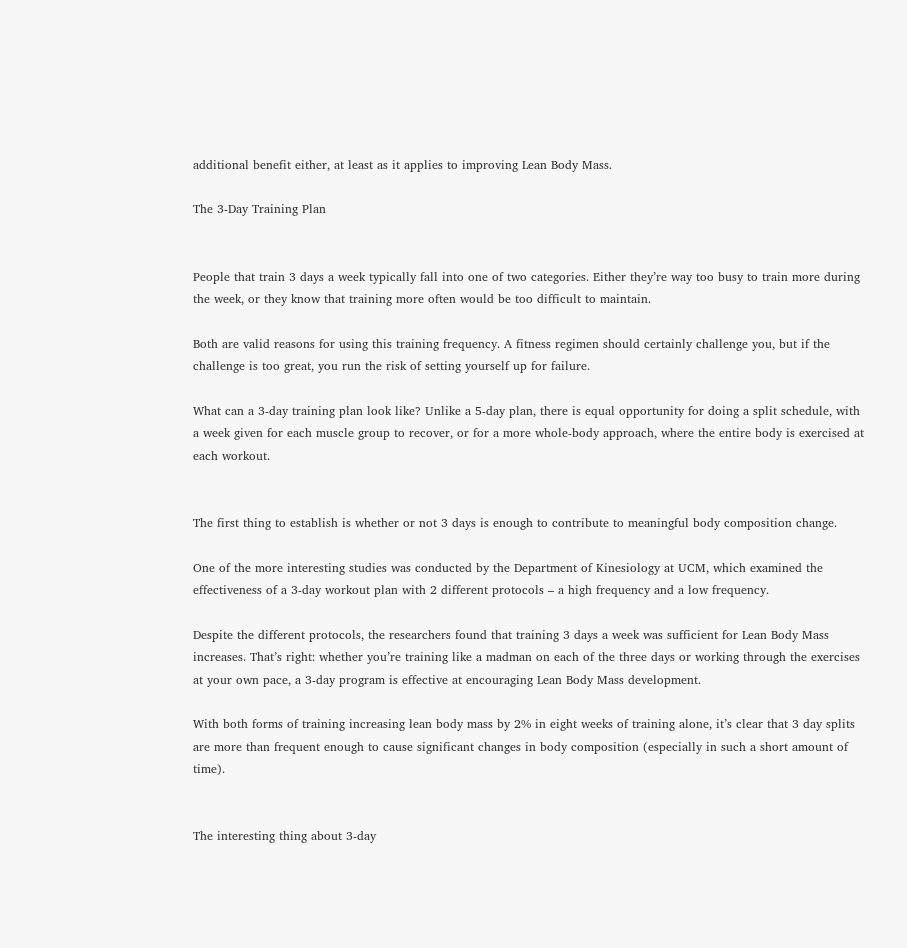additional benefit either, at least as it applies to improving Lean Body Mass.

The 3-Day Training Plan


People that train 3 days a week typically fall into one of two categories. Either they’re way too busy to train more during the week, or they know that training more often would be too difficult to maintain.

Both are valid reasons for using this training frequency. A fitness regimen should certainly challenge you, but if the challenge is too great, you run the risk of setting yourself up for failure.

What can a 3-day training plan look like? Unlike a 5-day plan, there is equal opportunity for doing a split schedule, with a week given for each muscle group to recover, or for a more whole-body approach, where the entire body is exercised at each workout.


The first thing to establish is whether or not 3 days is enough to contribute to meaningful body composition change.

One of the more interesting studies was conducted by the Department of Kinesiology at UCM, which examined the effectiveness of a 3-day workout plan with 2 different protocols – a high frequency and a low frequency.

Despite the different protocols, the researchers found that training 3 days a week was sufficient for Lean Body Mass increases. That’s right: whether you’re training like a madman on each of the three days or working through the exercises at your own pace, a 3-day program is effective at encouraging Lean Body Mass development.

With both forms of training increasing lean body mass by 2% in eight weeks of training alone, it’s clear that 3 day splits are more than frequent enough to cause significant changes in body composition (especially in such a short amount of time).


The interesting thing about 3-day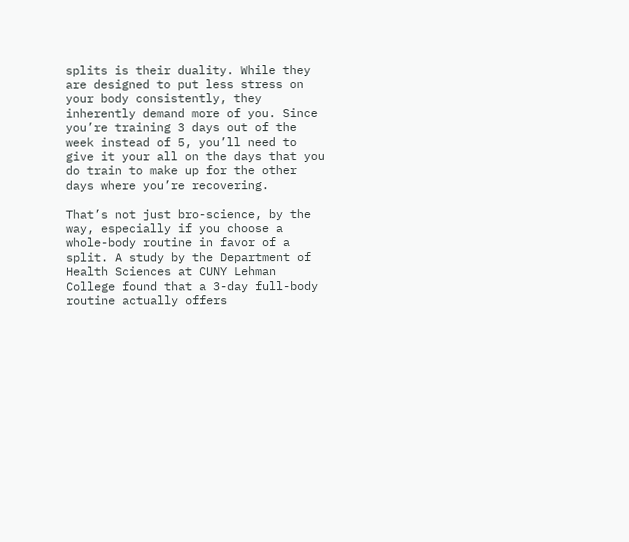splits is their duality. While they are designed to put less stress on your body consistently, they inherently demand more of you. Since you’re training 3 days out of the week instead of 5, you’ll need to give it your all on the days that you do train to make up for the other days where you’re recovering.

That’s not just bro-science, by the way, especially if you choose a whole-body routine in favor of a split. A study by the Department of Health Sciences at CUNY Lehman College found that a 3-day full-body routine actually offers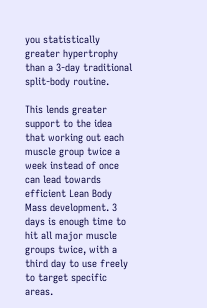you statistically greater hypertrophy than a 3-day traditional split-body routine.

This lends greater support to the idea that working out each muscle group twice a week instead of once can lead towards efficient Lean Body Mass development. 3 days is enough time to hit all major muscle groups twice, with a third day to use freely to target specific areas.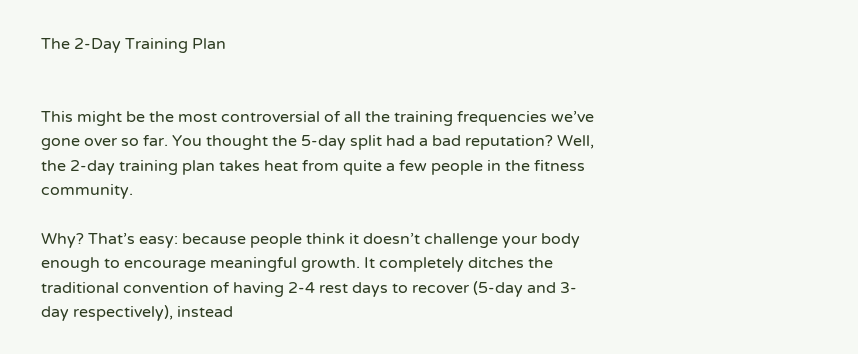The 2-Day Training Plan


This might be the most controversial of all the training frequencies we’ve gone over so far. You thought the 5-day split had a bad reputation? Well, the 2-day training plan takes heat from quite a few people in the fitness community.

Why? That’s easy: because people think it doesn’t challenge your body enough to encourage meaningful growth. It completely ditches the traditional convention of having 2-4 rest days to recover (5-day and 3-day respectively), instead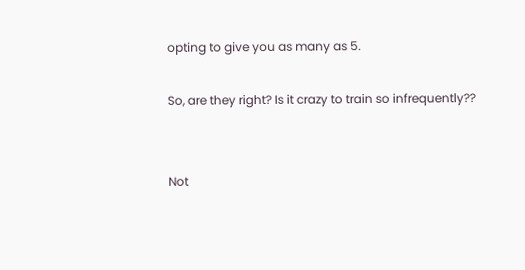opting to give you as many as 5.

So, are they right? Is it crazy to train so infrequently??


Not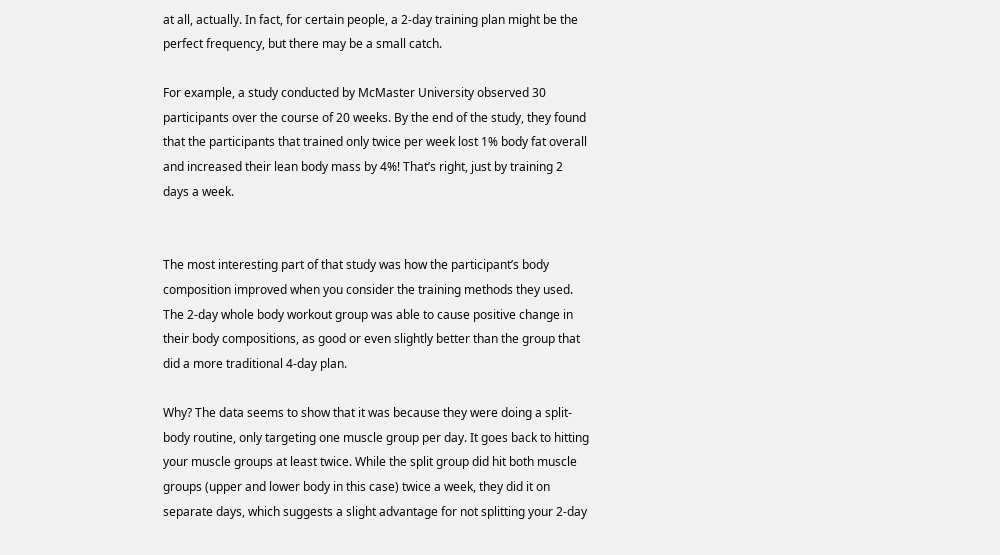at all, actually. In fact, for certain people, a 2-day training plan might be the perfect frequency, but there may be a small catch.

For example, a study conducted by McMaster University observed 30 participants over the course of 20 weeks. By the end of the study, they found that the participants that trained only twice per week lost 1% body fat overall and increased their lean body mass by 4%! That’s right, just by training 2 days a week.


The most interesting part of that study was how the participant’s body composition improved when you consider the training methods they used. The 2-day whole body workout group was able to cause positive change in their body compositions, as good or even slightly better than the group that did a more traditional 4-day plan.

Why? The data seems to show that it was because they were doing a split-body routine, only targeting one muscle group per day. It goes back to hitting your muscle groups at least twice. While the split group did hit both muscle groups (upper and lower body in this case) twice a week, they did it on separate days, which suggests a slight advantage for not splitting your 2-day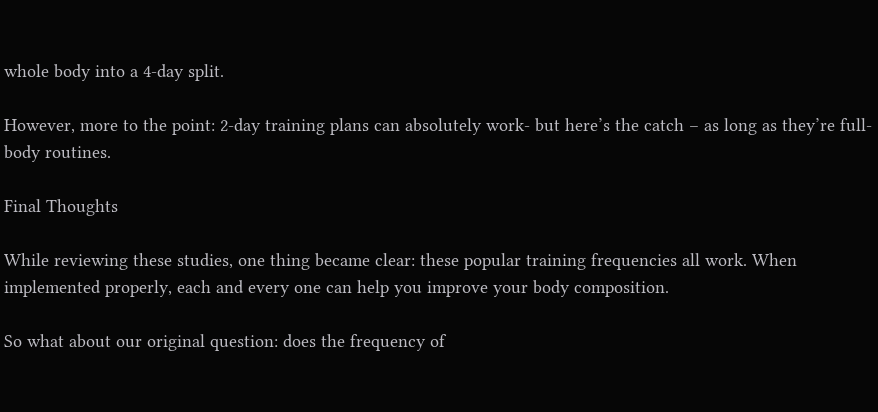whole body into a 4-day split.

However, more to the point: 2-day training plans can absolutely work- but here’s the catch – as long as they’re full-body routines.

Final Thoughts

While reviewing these studies, one thing became clear: these popular training frequencies all work. When implemented properly, each and every one can help you improve your body composition.

So what about our original question: does the frequency of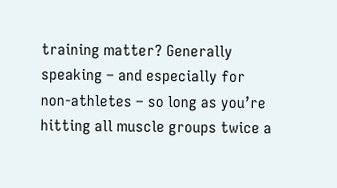training matter? Generally speaking – and especially for non-athletes – so long as you’re hitting all muscle groups twice a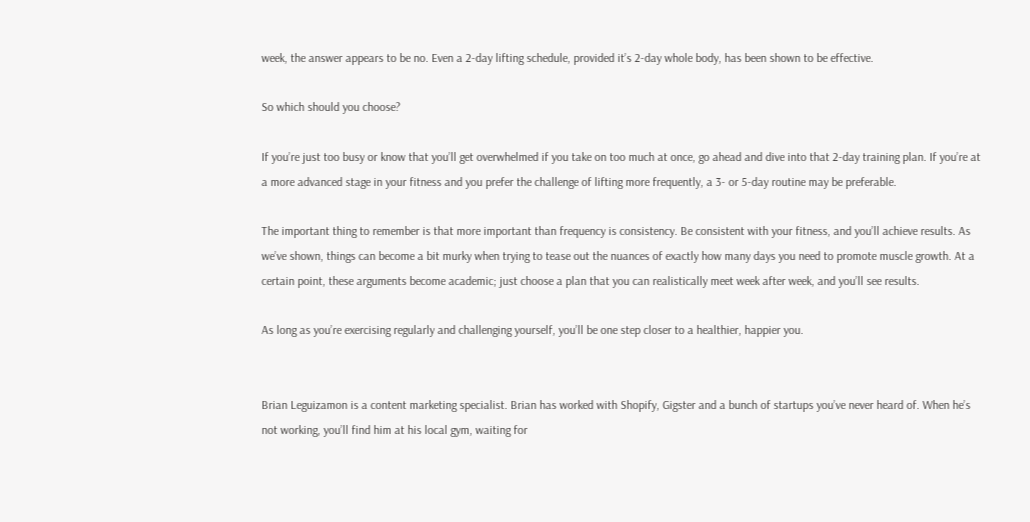week, the answer appears to be no. Even a 2-day lifting schedule, provided it’s 2-day whole body, has been shown to be effective.

So which should you choose?

If you’re just too busy or know that you’ll get overwhelmed if you take on too much at once, go ahead and dive into that 2-day training plan. If you’re at a more advanced stage in your fitness and you prefer the challenge of lifting more frequently, a 3- or 5-day routine may be preferable.

The important thing to remember is that more important than frequency is consistency. Be consistent with your fitness, and you’ll achieve results. As we’ve shown, things can become a bit murky when trying to tease out the nuances of exactly how many days you need to promote muscle growth. At a certain point, these arguments become academic; just choose a plan that you can realistically meet week after week, and you’ll see results.

As long as you’re exercising regularly and challenging yourself, you’ll be one step closer to a healthier, happier you.


Brian Leguizamon is a content marketing specialist. Brian has worked with Shopify, Gigster and a bunch of startups you’ve never heard of. When he’s not working, you’ll find him at his local gym, waiting for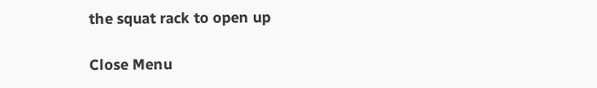the squat rack to open up

Close Menu